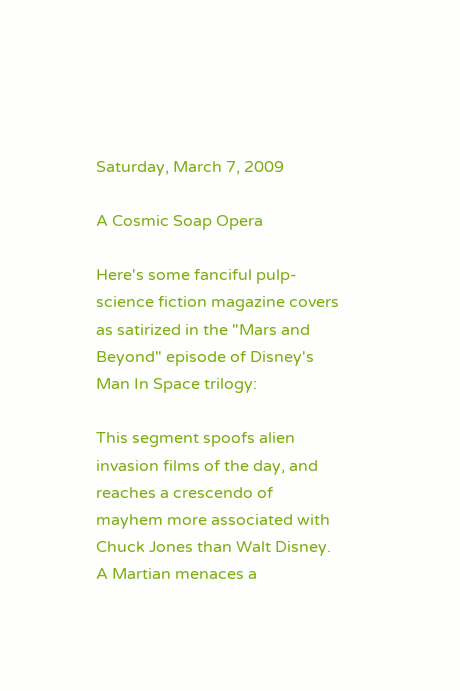Saturday, March 7, 2009

A Cosmic Soap Opera

Here's some fanciful pulp-science fiction magazine covers as satirized in the "Mars and Beyond" episode of Disney's Man In Space trilogy:

This segment spoofs alien invasion films of the day, and reaches a crescendo of mayhem more associated with Chuck Jones than Walt Disney. A Martian menaces a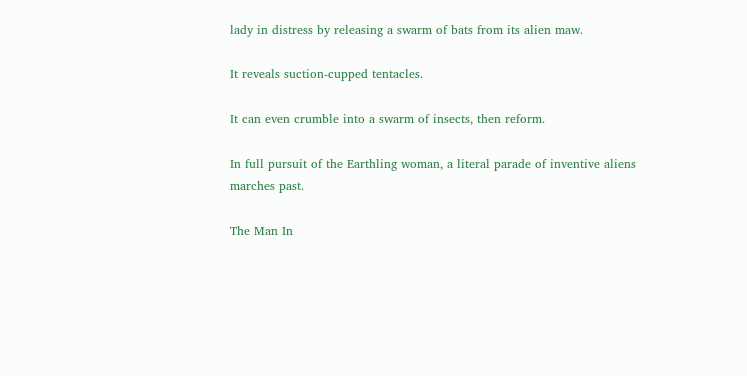lady in distress by releasing a swarm of bats from its alien maw.

It reveals suction-cupped tentacles.

It can even crumble into a swarm of insects, then reform.

In full pursuit of the Earthling woman, a literal parade of inventive aliens marches past.

The Man In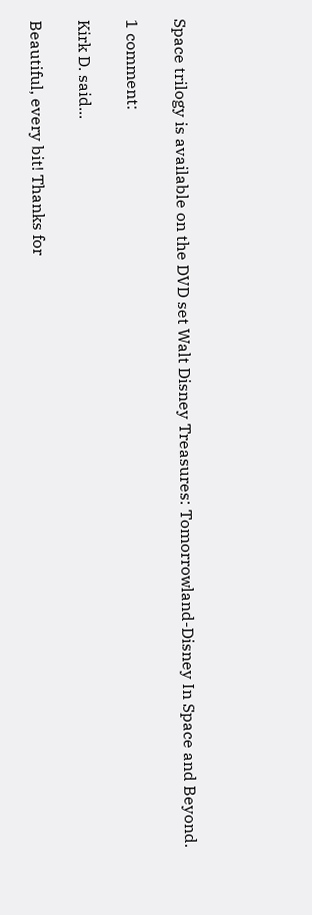Space trilogy is available on the DVD set Walt Disney Treasures: Tomorrowland-Disney In Space and Beyond.

1 comment:

Kirk D. said...

Beautiful, every bit! Thanks for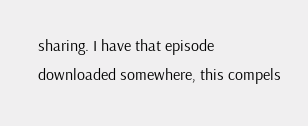sharing. I have that episode downloaded somewhere, this compels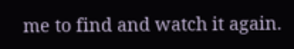me to find and watch it again.